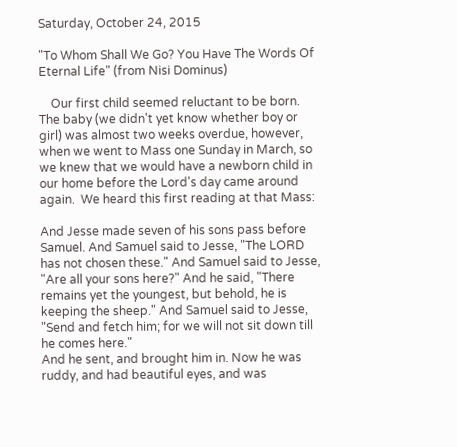Saturday, October 24, 2015

"To Whom Shall We Go? You Have The Words Of Eternal Life" (from Nisi Dominus)

    Our first child seemed reluctant to be born.  The baby (we didn't yet know whether boy or girl) was almost two weeks overdue, however, when we went to Mass one Sunday in March, so we knew that we would have a newborn child in our home before the Lord's day came around again.  We heard this first reading at that Mass:

And Jesse made seven of his sons pass before Samuel. And Samuel said to Jesse, "The LORD has not chosen these." And Samuel said to Jesse, "Are all your sons here?" And he said, "There remains yet the youngest, but behold, he is keeping the sheep." And Samuel said to Jesse, "Send and fetch him; for we will not sit down till he comes here."
And he sent, and brought him in. Now he was ruddy, and had beautiful eyes, and was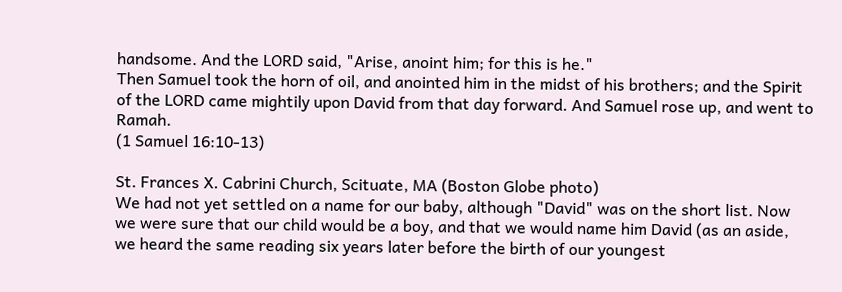handsome. And the LORD said, "Arise, anoint him; for this is he."
Then Samuel took the horn of oil, and anointed him in the midst of his brothers; and the Spirit of the LORD came mightily upon David from that day forward. And Samuel rose up, and went to Ramah.
(1 Samuel 16:10-13)

St. Frances X. Cabrini Church, Scituate, MA (Boston Globe photo)
We had not yet settled on a name for our baby, although "David" was on the short list. Now we were sure that our child would be a boy, and that we would name him David (as an aside, we heard the same reading six years later before the birth of our youngest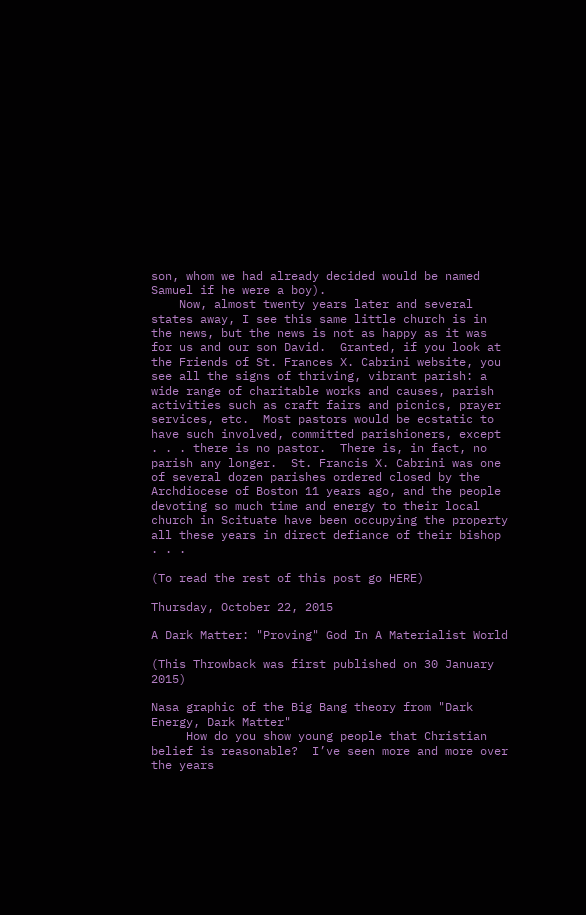son, whom we had already decided would be named Samuel if he were a boy).
    Now, almost twenty years later and several states away, I see this same little church is in the news, but the news is not as happy as it was for us and our son David.  Granted, if you look at the Friends of St. Frances X. Cabrini website, you see all the signs of thriving, vibrant parish: a wide range of charitable works and causes, parish activities such as craft fairs and picnics, prayer services, etc.  Most pastors would be ecstatic to have such involved, committed parishioners, except . . . there is no pastor.  There is, in fact, no parish any longer.  St. Francis X. Cabrini was one of several dozen parishes ordered closed by the Archdiocese of Boston 11 years ago, and the people devoting so much time and energy to their local church in Scituate have been occupying the property all these years in direct defiance of their bishop . . .

(To read the rest of this post go HERE)

Thursday, October 22, 2015

A Dark Matter: "Proving" God In A Materialist World

(This Throwback was first published on 30 January 2015)

Nasa graphic of the Big Bang theory from "Dark Energy, Dark Matter"
     How do you show young people that Christian belief is reasonable?  I’ve seen more and more over the years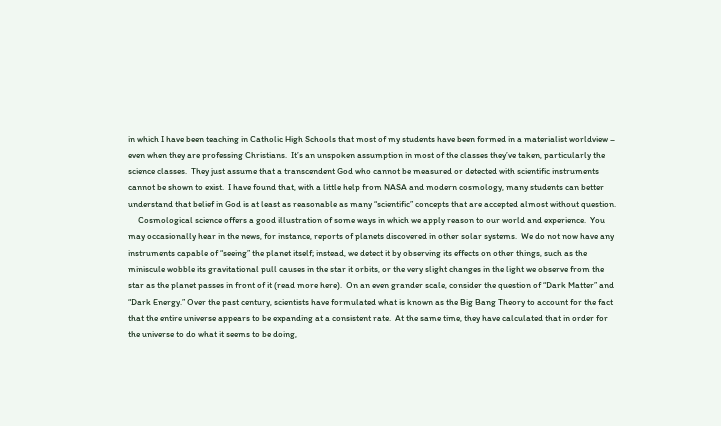in which I have been teaching in Catholic High Schools that most of my students have been formed in a materialist worldview – even when they are professing Christians.  It’s an unspoken assumption in most of the classes they’ve taken, particularly the science classes.  They just assume that a transcendent God who cannot be measured or detected with scientific instruments cannot be shown to exist.  I have found that, with a little help from NASA and modern cosmology, many students can better understand that belief in God is at least as reasonable as many “scientific” concepts that are accepted almost without question.
     Cosmological science offers a good illustration of some ways in which we apply reason to our world and experience.  You may occasionally hear in the news, for instance, reports of planets discovered in other solar systems.  We do not now have any instruments capable of “seeing” the planet itself; instead, we detect it by observing its effects on other things, such as the miniscule wobble its gravitational pull causes in the star it orbits, or the very slight changes in the light we observe from the star as the planet passes in front of it (read more here).  On an even grander scale, consider the question of “Dark Matter” and “Dark Energy.” Over the past century, scientists have formulated what is known as the Big Bang Theory to account for the fact that the entire universe appears to be expanding at a consistent rate.  At the same time, they have calculated that in order for the universe to do what it seems to be doing,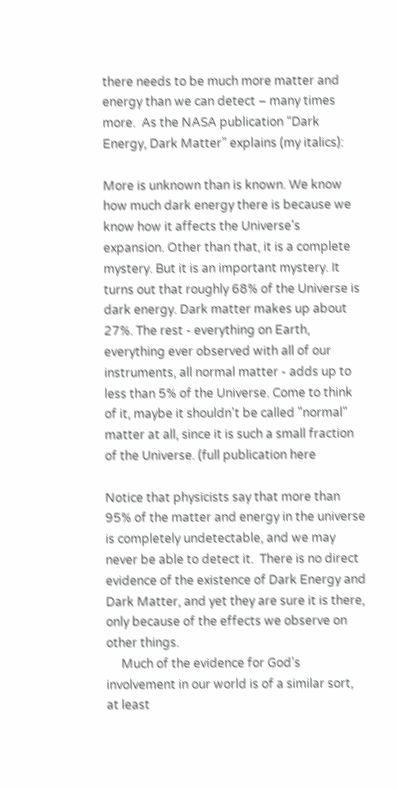there needs to be much more matter and energy than we can detect – many times more.  As the NASA publication “Dark Energy, Dark Matter” explains (my italics):

More is unknown than is known. We know how much dark energy there is because we know how it affects the Universe's expansion. Other than that, it is a complete mystery. But it is an important mystery. It turns out that roughly 68% of the Universe is dark energy. Dark matter makes up about 27%. The rest - everything on Earth, everything ever observed with all of our instruments, all normal matter - adds up to less than 5% of the Universe. Come to think of it, maybe it shouldn't be called "normal" matter at all, since it is such a small fraction of the Universe. (full publication here

Notice that physicists say that more than 95% of the matter and energy in the universe is completely undetectable, and we may never be able to detect it.  There is no direct evidence of the existence of Dark Energy and Dark Matter, and yet they are sure it is there, only because of the effects we observe on other things.
     Much of the evidence for God’s involvement in our world is of a similar sort, at least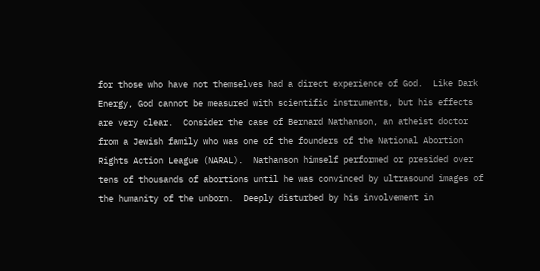for those who have not themselves had a direct experience of God.  Like Dark Energy, God cannot be measured with scientific instruments, but his effects are very clear.  Consider the case of Bernard Nathanson, an atheist doctor from a Jewish family who was one of the founders of the National Abortion Rights Action League (NARAL).  Nathanson himself performed or presided over tens of thousands of abortions until he was convinced by ultrasound images of the humanity of the unborn.  Deeply disturbed by his involvement in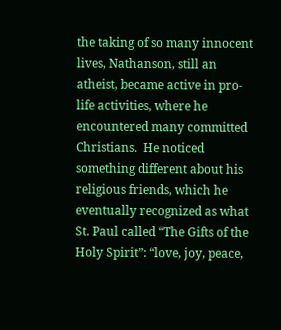the taking of so many innocent lives, Nathanson, still an atheist, became active in pro-life activities, where he encountered many committed Christians.  He noticed something different about his religious friends, which he eventually recognized as what St. Paul called “The Gifts of the Holy Spirit”: “love, joy, peace,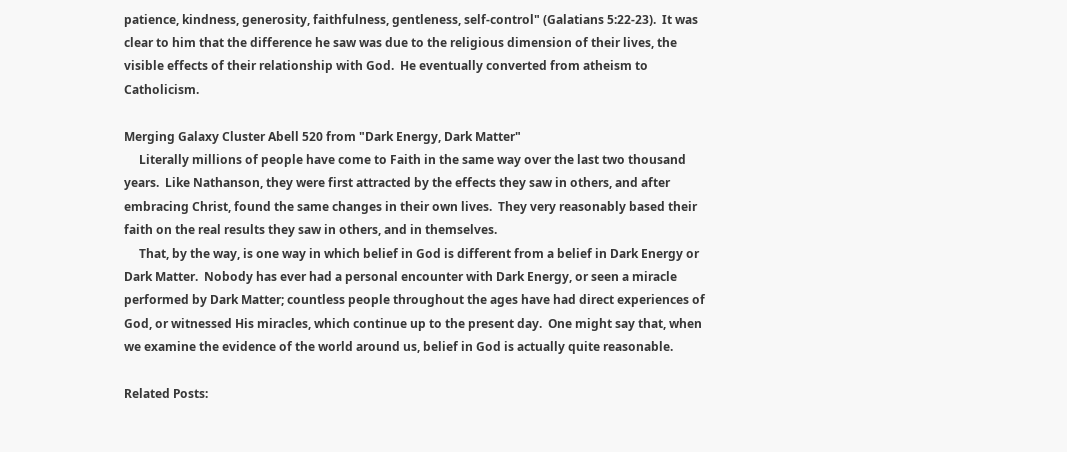patience, kindness, generosity, faithfulness, gentleness, self-control" (Galatians 5:22-23).  It was clear to him that the difference he saw was due to the religious dimension of their lives, the visible effects of their relationship with God.  He eventually converted from atheism to Catholicism.

Merging Galaxy Cluster Abell 520 from "Dark Energy, Dark Matter"
     Literally millions of people have come to Faith in the same way over the last two thousand years.  Like Nathanson, they were first attracted by the effects they saw in others, and after embracing Christ, found the same changes in their own lives.  They very reasonably based their faith on the real results they saw in others, and in themselves.
     That, by the way, is one way in which belief in God is different from a belief in Dark Energy or Dark Matter.  Nobody has ever had a personal encounter with Dark Energy, or seen a miracle performed by Dark Matter; countless people throughout the ages have had direct experiences of God, or witnessed His miracles, which continue up to the present day.  One might say that, when we examine the evidence of the world around us, belief in God is actually quite reasonable.

Related Posts: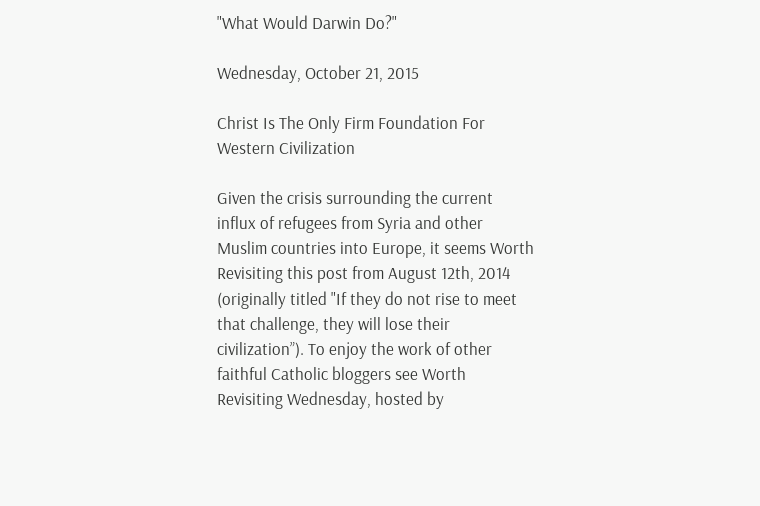"What Would Darwin Do?"

Wednesday, October 21, 2015

Christ Is The Only Firm Foundation For Western Civilization

Given the crisis surrounding the current influx of refugees from Syria and other Muslim countries into Europe, it seems Worth Revisiting this post from August 12th, 2014 (originally titled "If they do not rise to meet that challenge, they will lose their civilization”). To enjoy the work of other faithful Catholic bloggers see Worth Revisiting Wednesday, hosted by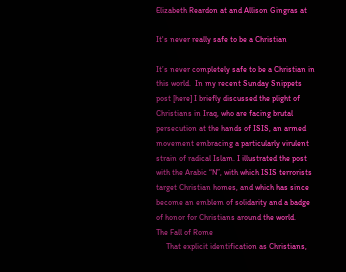Elizabeth Reardon at and Allison Gingras at

It's never really safe to be a Christian

It’s never completely safe to be a Christian in this world.  In my recent Sunday Snippets post [here] I briefly discussed the plight of Christians in Iraq, who are facing brutal persecution at the hands of ISIS, an armed movement embracing a particularly virulent strain of radical Islam. I illustrated the post with the Arabic “N”, with which ISIS terrorists target Christian homes, and which has since become an emblem of solidarity and a badge of honor for Christians around the world.
The Fall of Rome
     That explicit identification as Christians,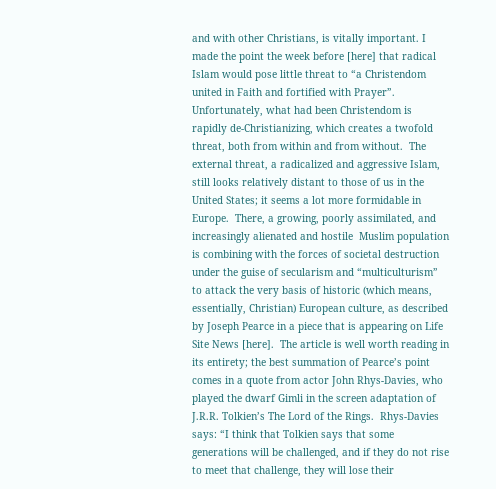and with other Christians, is vitally important. I made the point the week before [here] that radical Islam would pose little threat to “a Christendom united in Faith and fortified with Prayer”. Unfortunately, what had been Christendom is rapidly de-Christianizing, which creates a twofold threat, both from within and from without.  The external threat, a radicalized and aggressive Islam, still looks relatively distant to those of us in the United States; it seems a lot more formidable in Europe.  There, a growing, poorly assimilated, and increasingly alienated and hostile  Muslim population  is combining with the forces of societal destruction under the guise of secularism and “multiculturism” to attack the very basis of historic (which means, essentially, Christian) European culture, as described by Joseph Pearce in a piece that is appearing on Life Site News [here].  The article is well worth reading in its entirety; the best summation of Pearce’s point comes in a quote from actor John Rhys-Davies, who played the dwarf Gimli in the screen adaptation of J.R.R. Tolkien’s The Lord of the Rings.  Rhys-Davies says: “I think that Tolkien says that some generations will be challenged, and if they do not rise to meet that challenge, they will lose their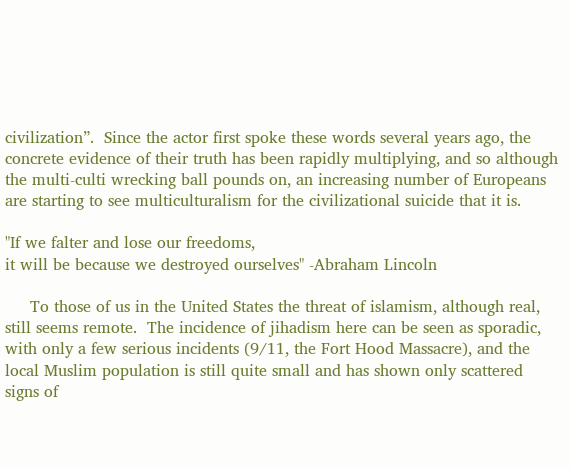civilization”.  Since the actor first spoke these words several years ago, the concrete evidence of their truth has been rapidly multiplying, and so although the multi-culti wrecking ball pounds on, an increasing number of Europeans are starting to see multiculturalism for the civilizational suicide that it is.

"If we falter and lose our freedoms,
it will be because we destroyed ourselves" -Abraham Lincoln

     To those of us in the United States the threat of islamism, although real, still seems remote.  The incidence of jihadism here can be seen as sporadic, with only a few serious incidents (9/11, the Fort Hood Massacre), and the local Muslim population is still quite small and has shown only scattered signs of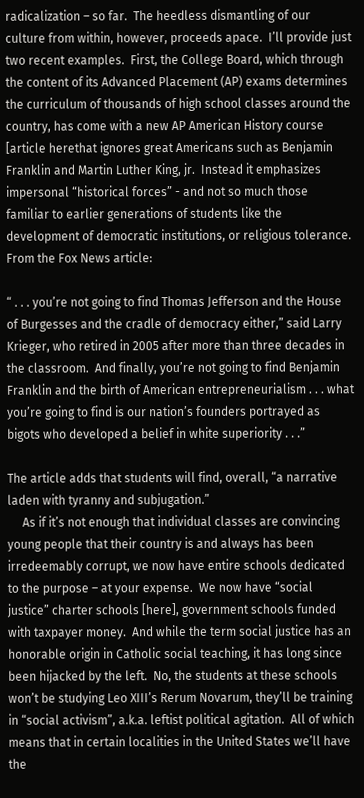radicalization – so far.  The heedless dismantling of our culture from within, however, proceeds apace.  I’ll provide just two recent examples.  First, the College Board, which through the content of its Advanced Placement (AP) exams determines the curriculum of thousands of high school classes around the country, has come with a new AP American History course [article herethat ignores great Americans such as Benjamin Franklin and Martin Luther King, jr.  Instead it emphasizes impersonal “historical forces” - and not so much those familiar to earlier generations of students like the development of democratic institutions, or religious tolerance.  From the Fox News article:

“ . . . you’re not going to find Thomas Jefferson and the House of Burgesses and the cradle of democracy either,” said Larry Krieger, who retired in 2005 after more than three decades in the classroom.  And finally, you’re not going to find Benjamin Franklin and the birth of American entrepreneurialism . . . what you’re going to find is our nation’s founders portrayed as bigots who developed a belief in white superiority . . .”

The article adds that students will find, overall, “a narrative laden with tyranny and subjugation.”
     As if it’s not enough that individual classes are convincing young people that their country is and always has been irredeemably corrupt, we now have entire schools dedicated to the purpose – at your expense.  We now have “social justice” charter schools [here], government schools funded with taxpayer money.  And while the term social justice has an honorable origin in Catholic social teaching, it has long since been hijacked by the left.  No, the students at these schools won’t be studying Leo XIII’s Rerum Novarum, they’ll be training in “social activism”, a.k.a. leftist political agitation.  All of which means that in certain localities in the United States we’ll have the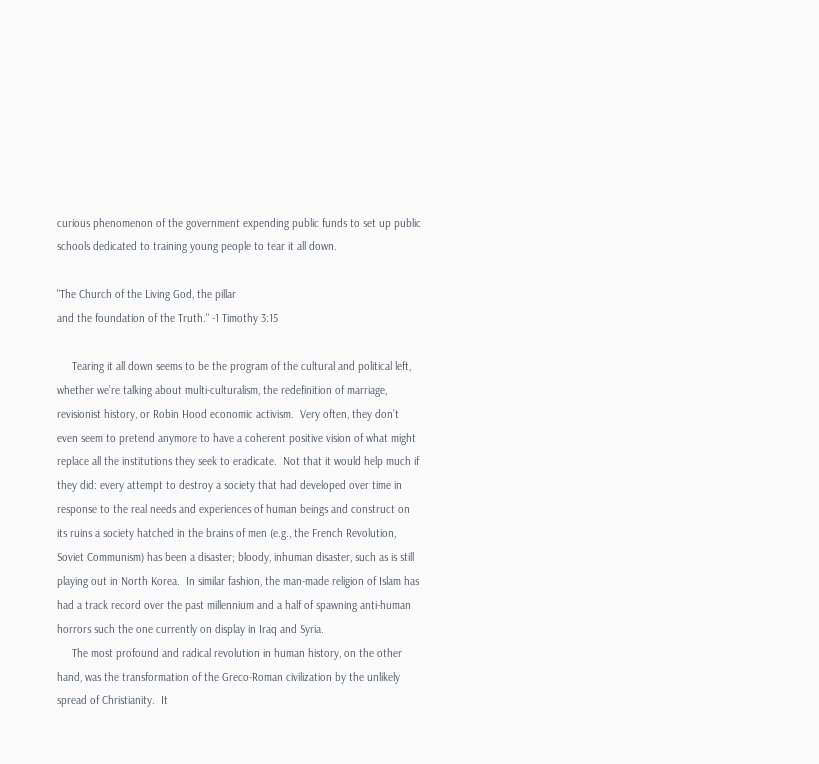curious phenomenon of the government expending public funds to set up public schools dedicated to training young people to tear it all down.

"The Church of the Living God, the pillar
and the foundation of the Truth." -1 Timothy 3:15

     Tearing it all down seems to be the program of the cultural and political left, whether we’re talking about multi-culturalism, the redefinition of marriage, revisionist history, or Robin Hood economic activism.  Very often, they don’t even seem to pretend anymore to have a coherent positive vision of what might replace all the institutions they seek to eradicate.  Not that it would help much if they did: every attempt to destroy a society that had developed over time in response to the real needs and experiences of human beings and construct on its ruins a society hatched in the brains of men (e.g., the French Revolution, Soviet Communism) has been a disaster; bloody, inhuman disaster, such as is still playing out in North Korea.  In similar fashion, the man-made religion of Islam has had a track record over the past millennium and a half of spawning anti-human horrors such the one currently on display in Iraq and Syria.
     The most profound and radical revolution in human history, on the other hand, was the transformation of the Greco-Roman civilization by the unlikely spread of Christianity.  It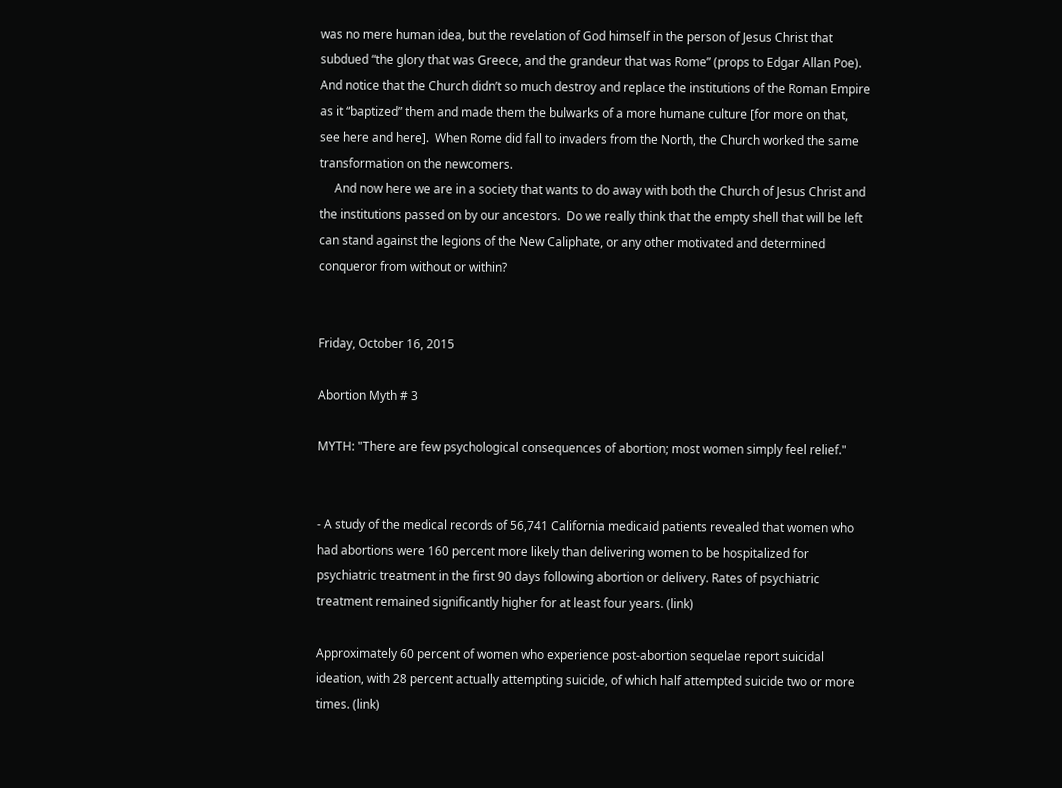was no mere human idea, but the revelation of God himself in the person of Jesus Christ that subdued “the glory that was Greece, and the grandeur that was Rome” (props to Edgar Allan Poe).  And notice that the Church didn’t so much destroy and replace the institutions of the Roman Empire as it “baptized” them and made them the bulwarks of a more humane culture [for more on that, see here and here].  When Rome did fall to invaders from the North, the Church worked the same transformation on the newcomers.
     And now here we are in a society that wants to do away with both the Church of Jesus Christ and the institutions passed on by our ancestors.  Do we really think that the empty shell that will be left can stand against the legions of the New Caliphate, or any other motivated and determined conqueror from without or within?


Friday, October 16, 2015

Abortion Myth # 3

MYTH: "There are few psychological consequences of abortion; most women simply feel relief."


- A study of the medical records of 56,741 California medicaid patients revealed that women who had abortions were 160 percent more likely than delivering women to be hospitalized for psychiatric treatment in the first 90 days following abortion or delivery. Rates of psychiatric treatment remained significantly higher for at least four years. (link)

Approximately 60 percent of women who experience post-abortion sequelae report suicidal ideation, with 28 percent actually attempting suicide, of which half attempted suicide two or more times. (link)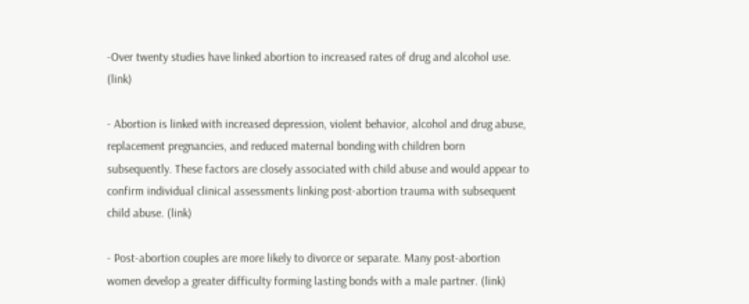-Over twenty studies have linked abortion to increased rates of drug and alcohol use. (link)

- Abortion is linked with increased depression, violent behavior, alcohol and drug abuse, replacement pregnancies, and reduced maternal bonding with children born subsequently. These factors are closely associated with child abuse and would appear to confirm individual clinical assessments linking post-abortion trauma with subsequent child abuse. (link)

- Post-abortion couples are more likely to divorce or separate. Many post-abortion women develop a greater difficulty forming lasting bonds with a male partner. (link)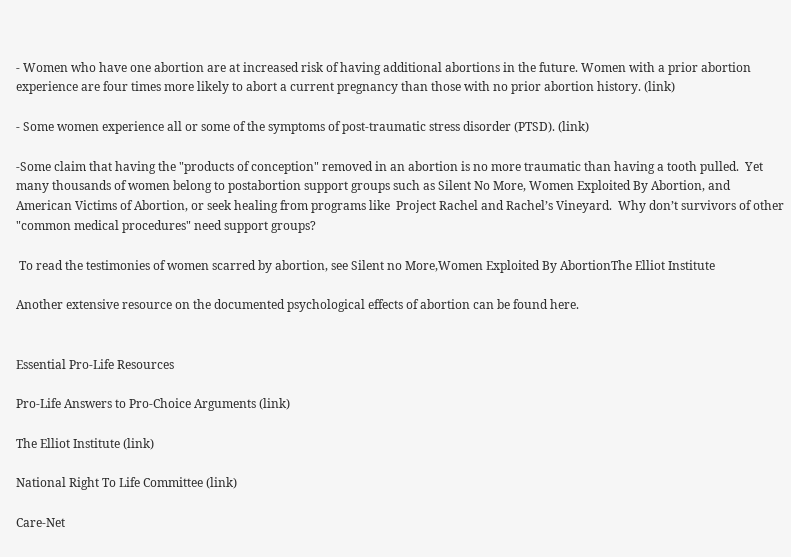- Women who have one abortion are at increased risk of having additional abortions in the future. Women with a prior abortion experience are four times more likely to abort a current pregnancy than those with no prior abortion history. (link)

- Some women experience all or some of the symptoms of post-traumatic stress disorder (PTSD). (link)

-Some claim that having the "products of conception" removed in an abortion is no more traumatic than having a tooth pulled.  Yet many thousands of women belong to postabortion support groups such as Silent No More, Women Exploited By Abortion, and  American Victims of Abortion, or seek healing from programs like  Project Rachel and Rachel’s Vineyard.  Why don’t survivors of other "common medical procedures" need support groups?

 To read the testimonies of women scarred by abortion, see Silent no More,Women Exploited By AbortionThe Elliot Institute

Another extensive resource on the documented psychological effects of abortion can be found here.


Essential Pro-Life Resources

Pro-Life Answers to Pro-Choice Arguments (link)

The Elliot Institute (link)

National Right To Life Committee (link)

Care-Net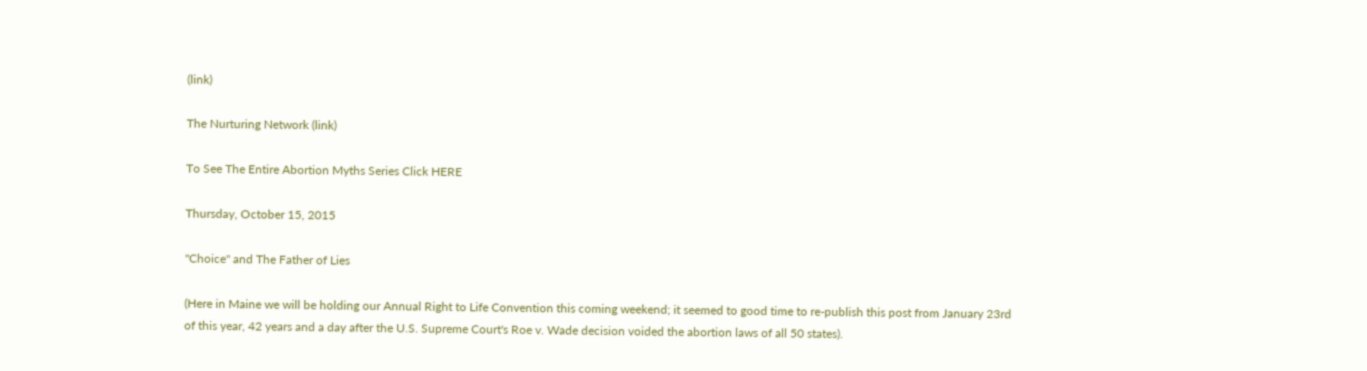(link)

The Nurturing Network (link)

To See The Entire Abortion Myths Series Click HERE

Thursday, October 15, 2015

"Choice" and The Father of Lies

(Here in Maine we will be holding our Annual Right to Life Convention this coming weekend; it seemed to good time to re-publish this post from January 23rd of this year, 42 years and a day after the U.S. Supreme Court's Roe v. Wade decision voided the abortion laws of all 50 states).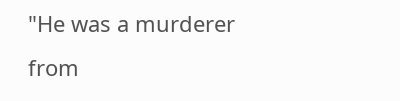"He was a murderer from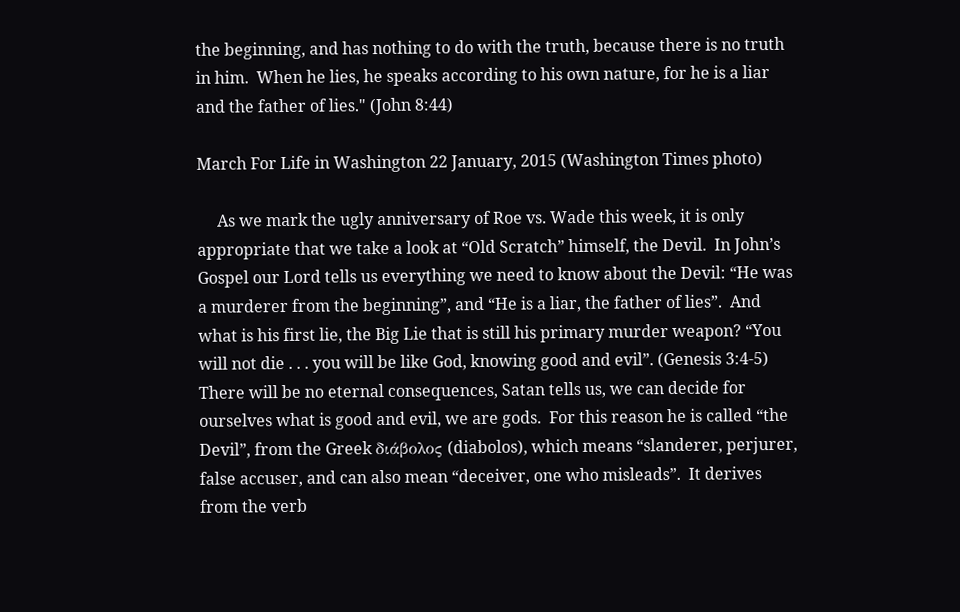the beginning, and has nothing to do with the truth, because there is no truth in him.  When he lies, he speaks according to his own nature, for he is a liar and the father of lies." (John 8:44)

March For Life in Washington 22 January, 2015 (Washington Times photo)

     As we mark the ugly anniversary of Roe vs. Wade this week, it is only appropriate that we take a look at “Old Scratch” himself, the Devil.  In John’s Gospel our Lord tells us everything we need to know about the Devil: “He was a murderer from the beginning”, and “He is a liar, the father of lies”.  And what is his first lie, the Big Lie that is still his primary murder weapon? “You will not die . . . you will be like God, knowing good and evil”. (Genesis 3:4-5)  There will be no eternal consequences, Satan tells us, we can decide for ourselves what is good and evil, we are gods.  For this reason he is called “the Devil”, from the Greek διάβολος (diabolos), which means “slanderer, perjurer, false accuser, and can also mean “deceiver, one who misleads”.  It derives from the verb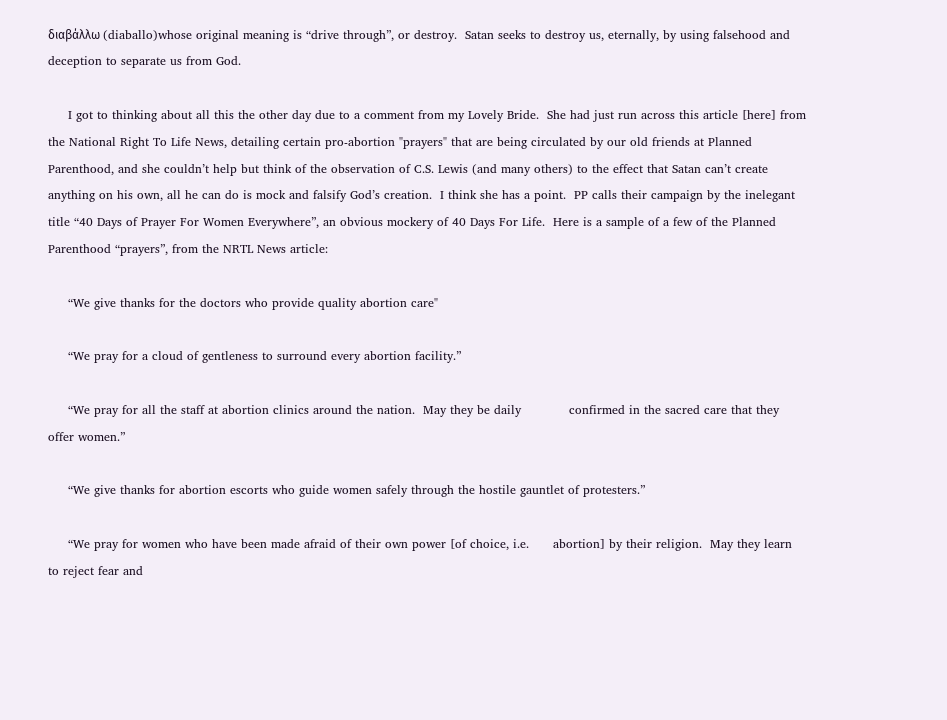διαβάλλω (diaballo)whose original meaning is “drive through”, or destroy.  Satan seeks to destroy us, eternally, by using falsehood and deception to separate us from God.

     I got to thinking about all this the other day due to a comment from my Lovely Bride.  She had just run across this article [here] from the National Right To Life News, detailing certain pro-abortion "prayers" that are being circulated by our old friends at Planned Parenthood, and she couldn’t help but think of the observation of C.S. Lewis (and many others) to the effect that Satan can’t create anything on his own, all he can do is mock and falsify God’s creation.  I think she has a point.  PP calls their campaign by the inelegant title “40 Days of Prayer For Women Everywhere”, an obvious mockery of 40 Days For Life.  Here is a sample of a few of the Planned Parenthood “prayers”, from the NRTL News article:

     “We give thanks for the doctors who provide quality abortion care"

     “We pray for a cloud of gentleness to surround every abortion facility.”

     “We pray for all the staff at abortion clinics around the nation.  May they be daily            confirmed in the sacred care that they offer women.”

     “We give thanks for abortion escorts who guide women safely through the hostile gauntlet of protesters.”

     “We pray for women who have been made afraid of their own power [of choice, i.e.      abortion] by their religion.  May they learn to reject fear and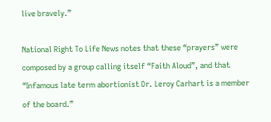live bravely.”

National Right To Life News notes that these “prayers” were composed by a group calling itself “Faith Aloud”, and that “Infamous late term abortionist Dr. Leroy Carhart is a member of the board.”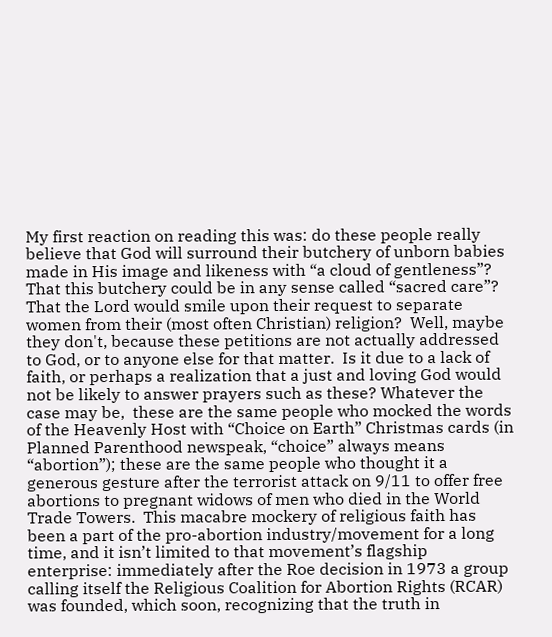My first reaction on reading this was: do these people really believe that God will surround their butchery of unborn babies made in His image and likeness with “a cloud of gentleness”? That this butchery could be in any sense called “sacred care”? That the Lord would smile upon their request to separate women from their (most often Christian) religion?  Well, maybe they don't, because these petitions are not actually addressed to God, or to anyone else for that matter.  Is it due to a lack of faith, or perhaps a realization that a just and loving God would not be likely to answer prayers such as these? Whatever the case may be,  these are the same people who mocked the words of the Heavenly Host with “Choice on Earth” Christmas cards (in Planned Parenthood newspeak, “choice” always means “abortion”); these are the same people who thought it a generous gesture after the terrorist attack on 9/11 to offer free abortions to pregnant widows of men who died in the World Trade Towers.  This macabre mockery of religious faith has been a part of the pro-abortion industry/movement for a long time, and it isn’t limited to that movement’s flagship enterprise: immediately after the Roe decision in 1973 a group calling itself the Religious Coalition for Abortion Rights (RCAR) was founded, which soon, recognizing that the truth in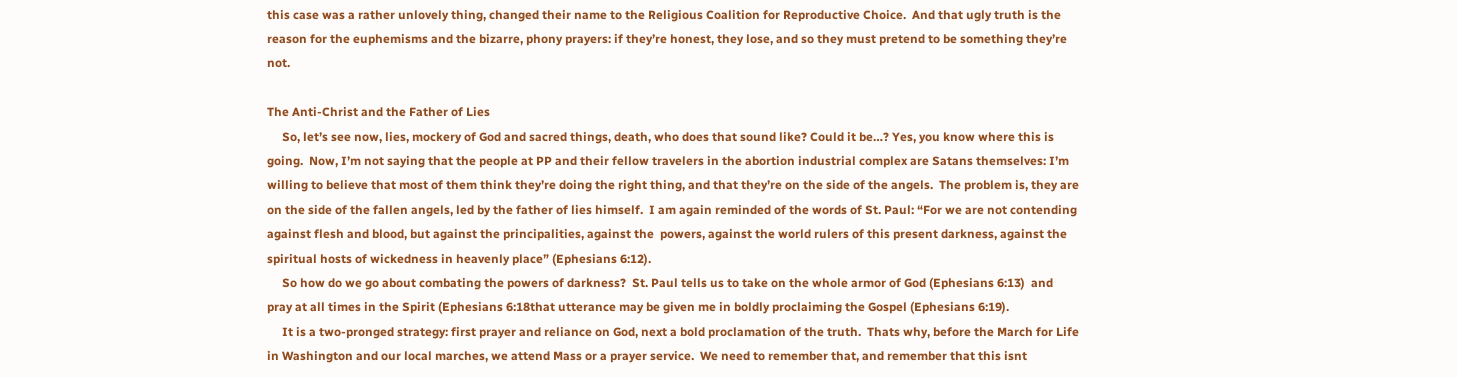this case was a rather unlovely thing, changed their name to the Religious Coalition for Reproductive Choice.  And that ugly truth is the reason for the euphemisms and the bizarre, phony prayers: if they’re honest, they lose, and so they must pretend to be something they’re not.

The Anti-Christ and the Father of Lies
     So, let’s see now, lies, mockery of God and sacred things, death, who does that sound like? Could it be…? Yes, you know where this is going.  Now, I’m not saying that the people at PP and their fellow travelers in the abortion industrial complex are Satans themselves: I’m willing to believe that most of them think they’re doing the right thing, and that they’re on the side of the angels.  The problem is, they are on the side of the fallen angels, led by the father of lies himself.  I am again reminded of the words of St. Paul: “For we are not contending against flesh and blood, but against the principalities, against the  powers, against the world rulers of this present darkness, against the spiritual hosts of wickedness in heavenly place” (Ephesians 6:12).
     So how do we go about combating the powers of darkness?  St. Paul tells us to take on the whole armor of God (Ephesians 6:13)  and pray at all times in the Spirit (Ephesians 6:18that utterance may be given me in boldly proclaiming the Gospel (Ephesians 6:19).
     It is a two-pronged strategy: first prayer and reliance on God, next a bold proclamation of the truth.  Thats why, before the March for Life in Washington and our local marches, we attend Mass or a prayer service.  We need to remember that, and remember that this isnt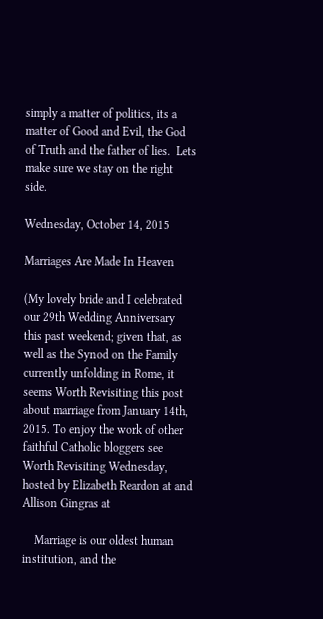simply a matter of politics, its a matter of Good and Evil, the God of Truth and the father of lies.  Lets make sure we stay on the right side.

Wednesday, October 14, 2015

Marriages Are Made In Heaven

(My lovely bride and I celebrated our 29th Wedding Anniversary this past weekend; given that, as well as the Synod on the Family currently unfolding in Rome, it seems Worth Revisiting this post about marriage from January 14th, 2015. To enjoy the work of other faithful Catholic bloggers see Worth Revisiting Wednesday, hosted by Elizabeth Reardon at and Allison Gingras at

    Marriage is our oldest human institution, and the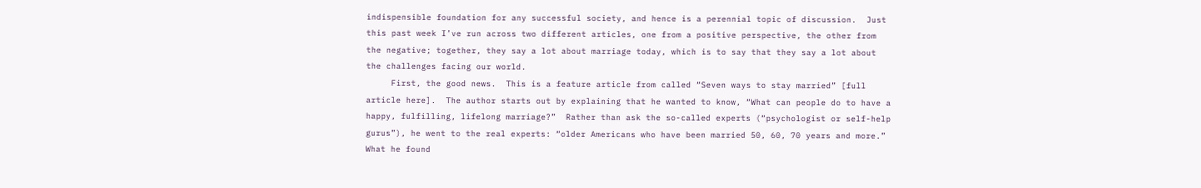indispensible foundation for any successful society, and hence is a perennial topic of discussion.  Just this past week I’ve run across two different articles, one from a positive perspective, the other from the negative; together, they say a lot about marriage today, which is to say that they say a lot about the challenges facing our world.
     First, the good news.  This is a feature article from called “Seven ways to stay married” [full article here].  The author starts out by explaining that he wanted to know, “What can people do to have a happy, fulfilling, lifelong marriage?”  Rather than ask the so-called experts (“psychologist or self-help gurus”), he went to the real experts: “older Americans who have been married 50, 60, 70 years and more.”  What he found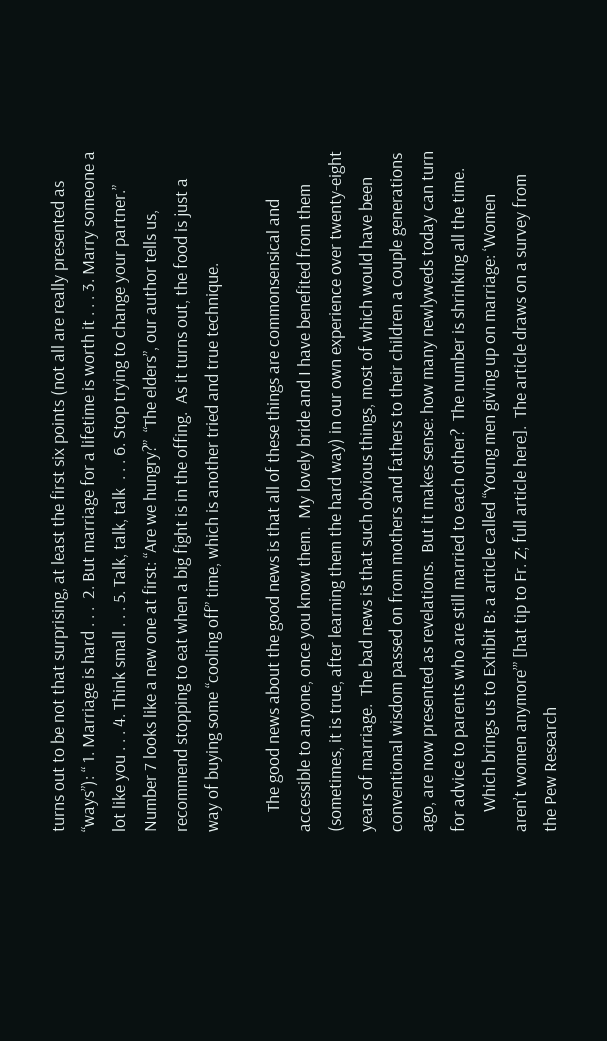turns out to be not that surprising, at least the first six points (not all are really presented as “ways”): “ 1. Marriage is hard . . .  2. But marriage for a lifetime is worth it . . . 3. Marry someone a lot like you . . . 4. Think small . . . 5. Talk, talk, talk  . . . 6. Stop trying to change your partner.”  Number 7 looks like a new one at first: “Are we hungry?”  “The elders”, our author tells us, recommend stopping to eat when a big fight is in the offing.  As it turns out, the food is just a way of buying some “cooling off” time, which is another tried and true technique.

     The good news about the good news is that all of these things are commonsensical and accessible to anyone, once you know them.  My lovely bride and I have benefited from them (sometimes, it is true, after learning them the hard way) in our own experience over twenty-eight years of marriage.  The bad news is that such obvious things, most of which would have been conventional wisdom passed on from mothers and fathers to their children a couple generations ago, are now presented as revelations.  But it makes sense: how many newlyweds today can turn for advice to parents who are still married to each other?  The number is shrinking all the time.
     Which brings us to Exhibit B: a article called “Young men giving up on marriage: ‘Women aren’t women anymore’” [hat tip to Fr. Z; full article here].  The article draws on a survey from the Pew Research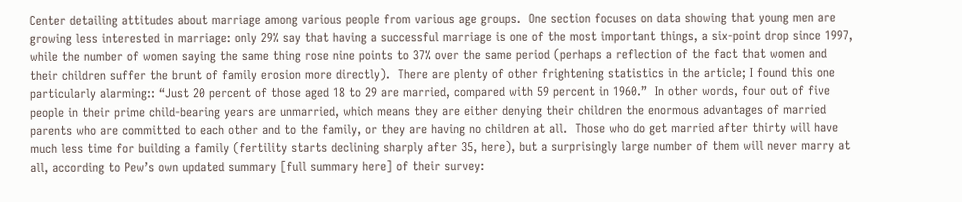Center detailing attitudes about marriage among various people from various age groups.  One section focuses on data showing that young men are growing less interested in marriage: only 29% say that having a successful marriage is one of the most important things, a six-point drop since 1997, while the number of women saying the same thing rose nine points to 37% over the same period (perhaps a reflection of the fact that women and their children suffer the brunt of family erosion more directly).  There are plenty of other frightening statistics in the article; I found this one particularly alarming:: “Just 20 percent of those aged 18 to 29 are married, compared with 59 percent in 1960.”  In other words, four out of five people in their prime child-bearing years are unmarried, which means they are either denying their children the enormous advantages of married parents who are committed to each other and to the family, or they are having no children at all.  Those who do get married after thirty will have much less time for building a family (fertility starts declining sharply after 35, here), but a surprisingly large number of them will never marry at all, according to Pew’s own updated summary [full summary here] of their survey: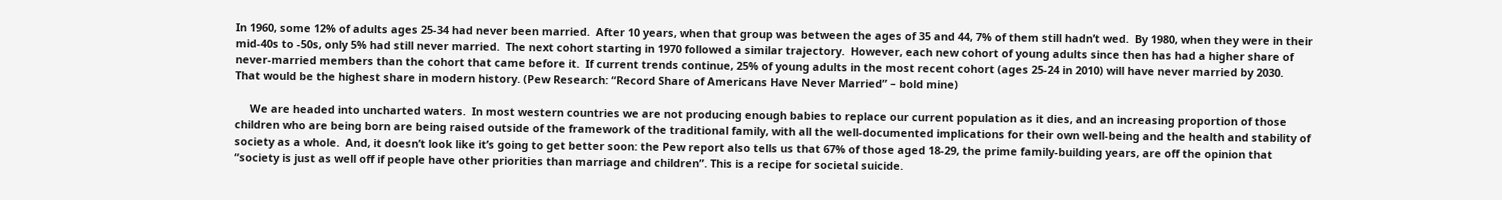In 1960, some 12% of adults ages 25-34 had never been married.  After 10 years, when that group was between the ages of 35 and 44, 7% of them still hadn’t wed.  By 1980, when they were in their mid-40s to -50s, only 5% had still never married.  The next cohort starting in 1970 followed a similar trajectory.  However, each new cohort of young adults since then has had a higher share of never-married members than the cohort that came before it.  If current trends continue, 25% of young adults in the most recent cohort (ages 25-24 in 2010) will have never married by 2030.  That would be the highest share in modern history. (Pew Research: “Record Share of Americans Have Never Married” – bold mine)

     We are headed into uncharted waters.  In most western countries we are not producing enough babies to replace our current population as it dies, and an increasing proportion of those children who are being born are being raised outside of the framework of the traditional family, with all the well-documented implications for their own well-being and the health and stability of society as a whole.  And, it doesn’t look like it’s going to get better soon: the Pew report also tells us that 67% of those aged 18-29, the prime family-building years, are off the opinion that “society is just as well off if people have other priorities than marriage and children”. This is a recipe for societal suicide.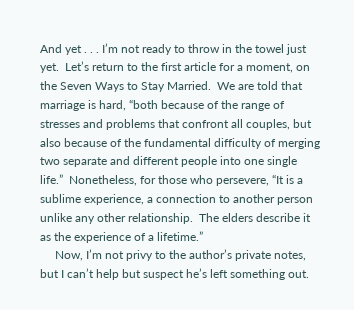And yet . . . I’m not ready to throw in the towel just yet.  Let’s return to the first article for a moment, on the Seven Ways to Stay Married.  We are told that marriage is hard, “both because of the range of stresses and problems that confront all couples, but also because of the fundamental difficulty of merging two separate and different people into one single life.”  Nonetheless, for those who persevere, “It is a sublime experience, a connection to another person unlike any other relationship.  The elders describe it as the experience of a lifetime.”
     Now, I’m not privy to the author’s private notes, but I can’t help but suspect he’s left something out.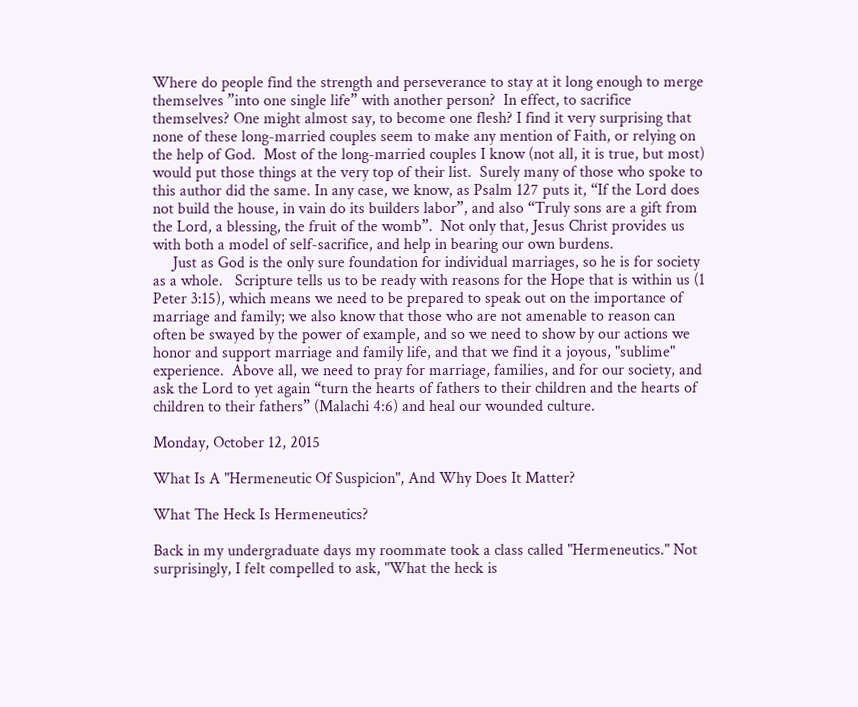Where do people find the strength and perseverance to stay at it long enough to merge themselves ”into one single life” with another person?  In effect, to sacrifice themselves? One might almost say, to become one flesh? I find it very surprising that none of these long-married couples seem to make any mention of Faith, or relying on the help of God.  Most of the long-married couples I know (not all, it is true, but most) would put those things at the very top of their list.  Surely many of those who spoke to this author did the same. In any case, we know, as Psalm 127 puts it, “If the Lord does not build the house, in vain do its builders labor”, and also “Truly sons are a gift from the Lord, a blessing, the fruit of the womb”.  Not only that, Jesus Christ provides us with both a model of self-sacrifice, and help in bearing our own burdens.
     Just as God is the only sure foundation for individual marriages, so he is for society as a whole.   Scripture tells us to be ready with reasons for the Hope that is within us (1 Peter 3:15), which means we need to be prepared to speak out on the importance of marriage and family; we also know that those who are not amenable to reason can often be swayed by the power of example, and so we need to show by our actions we honor and support marriage and family life, and that we find it a joyous, "sublime" experience.  Above all, we need to pray for marriage, families, and for our society, and ask the Lord to yet again “turn the hearts of fathers to their children and the hearts of children to their fathers” (Malachi 4:6) and heal our wounded culture.

Monday, October 12, 2015

What Is A "Hermeneutic Of Suspicion", And Why Does It Matter?

What The Heck Is Hermeneutics?

Back in my undergraduate days my roommate took a class called "Hermeneutics." Not surprisingly, I felt compelled to ask, "What the heck is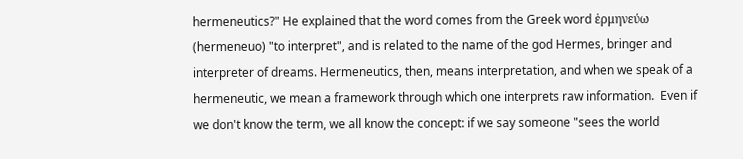hermeneutics?" He explained that the word comes from the Greek word ἑρμηνεύω (hermeneuo) "to interpret", and is related to the name of the god Hermes, bringer and interpreter of dreams. Hermeneutics, then, means interpretation, and when we speak of a hermeneutic, we mean a framework through which one interprets raw information.  Even if we don't know the term, we all know the concept: if we say someone "sees the world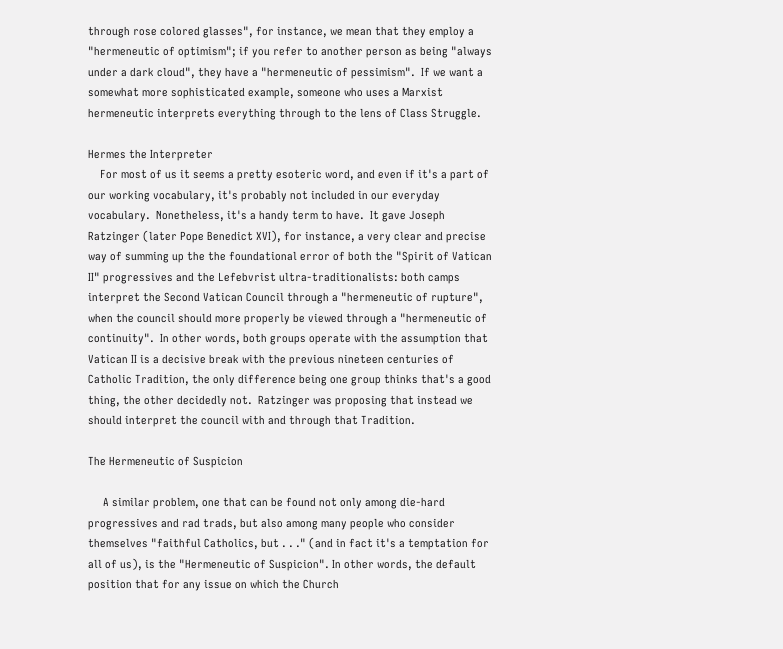through rose colored glasses", for instance, we mean that they employ a "hermeneutic of optimism"; if you refer to another person as being "always under a dark cloud", they have a "hermeneutic of pessimism".  If we want a somewhat more sophisticated example, someone who uses a Marxist hermeneutic interprets everything through to the lens of Class Struggle.

Hermes the Interpreter
    For most of us it seems a pretty esoteric word, and even if it's a part of our working vocabulary, it's probably not included in our everyday vocabulary.  Nonetheless, it's a handy term to have.  It gave Joseph Ratzinger (later Pope Benedict XVI), for instance, a very clear and precise way of summing up the the foundational error of both the "Spirit of Vatican II" progressives and the Lefebvrist ultra-traditionalists: both camps interpret the Second Vatican Council through a "hermeneutic of rupture", when the council should more properly be viewed through a "hermeneutic of continuity".  In other words, both groups operate with the assumption that Vatican II is a decisive break with the previous nineteen centuries of Catholic Tradition, the only difference being one group thinks that's a good thing, the other decidedly not.  Ratzinger was proposing that instead we should interpret the council with and through that Tradition.

The Hermeneutic of Suspicion

     A similar problem, one that can be found not only among die-hard progressives and rad trads, but also among many people who consider themselves "faithful Catholics, but . . ." (and in fact it's a temptation for all of us), is the "Hermeneutic of Suspicion". In other words, the default position that for any issue on which the Church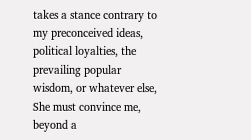takes a stance contrary to my preconceived ideas, political loyalties, the prevailing popular wisdom, or whatever else, She must convince me, beyond a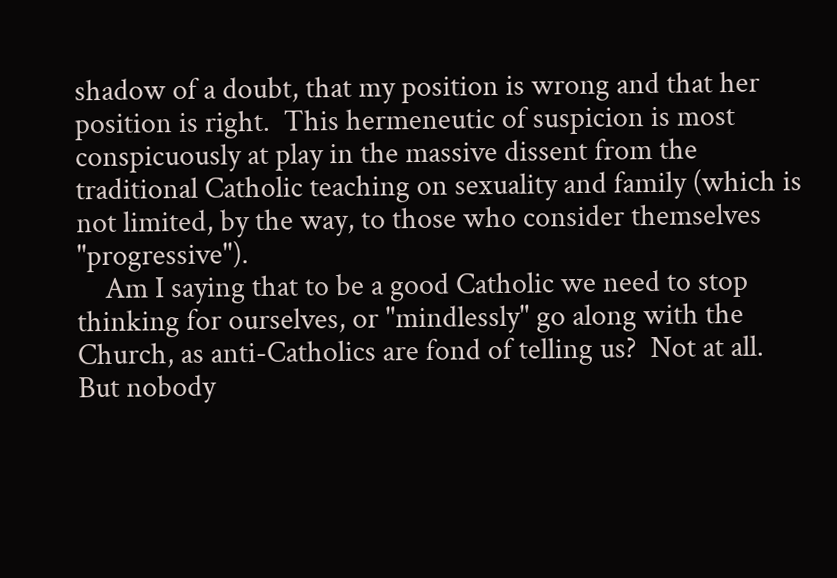shadow of a doubt, that my position is wrong and that her position is right.  This hermeneutic of suspicion is most conspicuously at play in the massive dissent from the traditional Catholic teaching on sexuality and family (which is not limited, by the way, to those who consider themselves "progressive").
    Am I saying that to be a good Catholic we need to stop thinking for ourselves, or "mindlessly" go along with the Church, as anti-Catholics are fond of telling us?  Not at all.   But nobody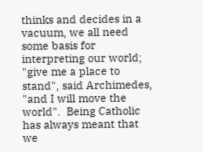thinks and decides in a vacuum, we all need some basis for interpreting our world; "give me a place to stand", said Archimedes, "and I will move the world".  Being Catholic has always meant that we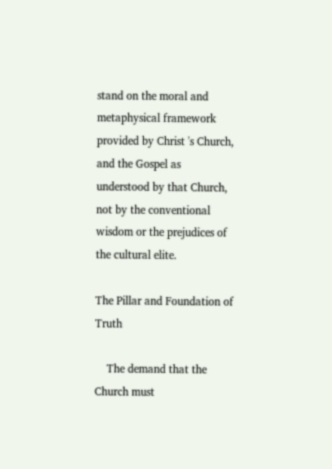stand on the moral and metaphysical framework provided by Christ 's Church, and the Gospel as understood by that Church, not by the conventional wisdom or the prejudices of the cultural elite.

The Pillar and Foundation of Truth

    The demand that the Church must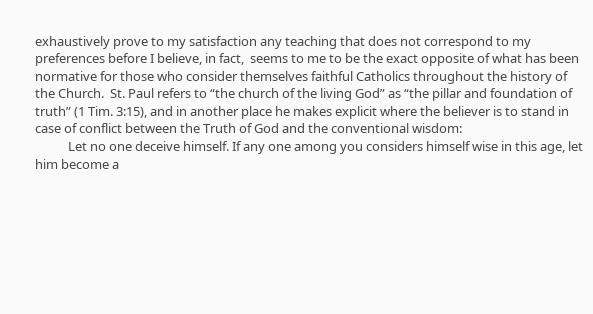exhaustively prove to my satisfaction any teaching that does not correspond to my preferences before I believe, in fact,  seems to me to be the exact opposite of what has been normative for those who consider themselves faithful Catholics throughout the history of the Church.  St. Paul refers to “the church of the living God” as “the pillar and foundation of truth” (1 Tim. 3:15), and in another place he makes explicit where the believer is to stand in case of conflict between the Truth of God and the conventional wisdom:
           Let no one deceive himself. If any one among you considers himself wise in this age, let him become a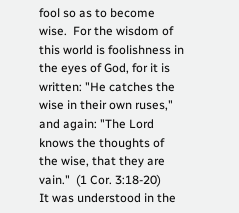fool so as to become wise.  For the wisdom of this world is foolishness in the eyes of God, for it is written: "He catches the wise in their own ruses," and again: "The Lord knows the thoughts of the wise, that they are vain."  (1 Cor. 3:18-20)
It was understood in the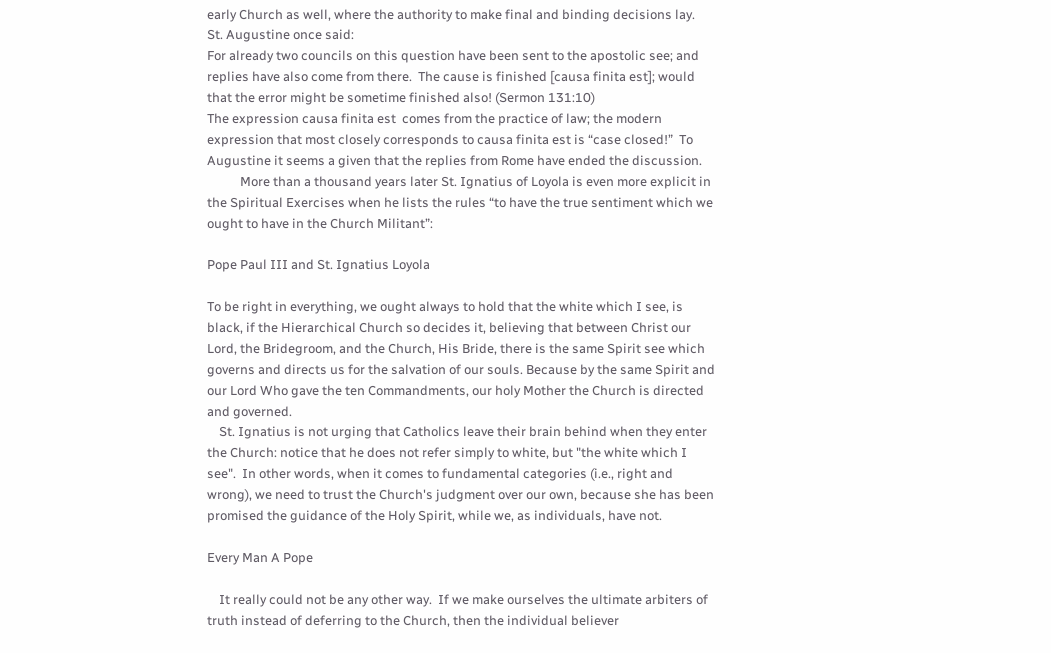early Church as well, where the authority to make final and binding decisions lay.  St. Augustine once said:
For already two councils on this question have been sent to the apostolic see; and replies have also come from there.  The cause is finished [causa finita est]; would that the error might be sometime finished also! (Sermon 131:10)
The expression causa finita est  comes from the practice of law; the modern expression that most closely corresponds to causa finita est is “case closed!”  To Augustine it seems a given that the replies from Rome have ended the discussion.
           More than a thousand years later St. Ignatius of Loyola is even more explicit in the Spiritual Exercises when he lists the rules “to have the true sentiment which we ought to have in the Church Militant”:

Pope Paul III and St. Ignatius Loyola

To be right in everything, we ought always to hold that the white which I see, is black, if the Hierarchical Church so decides it, believing that between Christ our Lord, the Bridegroom, and the Church, His Bride, there is the same Spirit see which governs and directs us for the salvation of our souls. Because by the same Spirit and our Lord Who gave the ten Commandments, our holy Mother the Church is directed and governed.
    St. Ignatius is not urging that Catholics leave their brain behind when they enter the Church: notice that he does not refer simply to white, but "the white which I see".  In other words, when it comes to fundamental categories (i.e., right and wrong), we need to trust the Church's judgment over our own, because she has been promised the guidance of the Holy Spirit, while we, as individuals, have not.

Every Man A Pope

    It really could not be any other way.  If we make ourselves the ultimate arbiters of truth instead of deferring to the Church, then the individual believer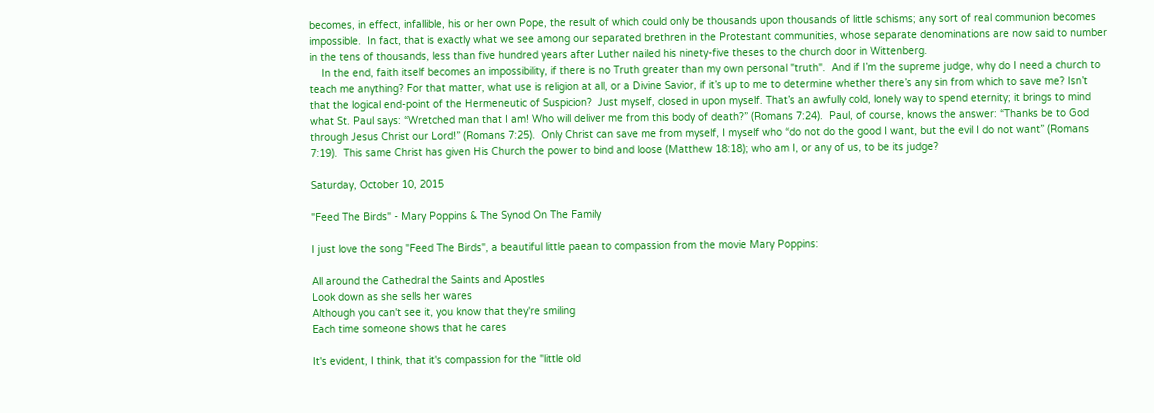becomes, in effect, infallible, his or her own Pope, the result of which could only be thousands upon thousands of little schisms; any sort of real communion becomes impossible.  In fact, that is exactly what we see among our separated brethren in the Protestant communities, whose separate denominations are now said to number in the tens of thousands, less than five hundred years after Luther nailed his ninety-five theses to the church door in Wittenberg.
    In the end, faith itself becomes an impossibility, if there is no Truth greater than my own personal "truth".  And if I’m the supreme judge, why do I need a church to teach me anything? For that matter, what use is religion at all, or a Divine Savior, if it’s up to me to determine whether there’s any sin from which to save me? Isn’t that the logical end-point of the Hermeneutic of Suspicion?  Just myself, closed in upon myself. That’s an awfully cold, lonely way to spend eternity; it brings to mind what St. Paul says: “Wretched man that I am! Who will deliver me from this body of death?” (Romans 7:24).  Paul, of course, knows the answer: “Thanks be to God through Jesus Christ our Lord!” (Romans 7:25).  Only Christ can save me from myself, I myself who “do not do the good I want, but the evil I do not want” (Romans 7:19).  This same Christ has given His Church the power to bind and loose (Matthew 18:18); who am I, or any of us, to be its judge?

Saturday, October 10, 2015

"Feed The Birds" - Mary Poppins & The Synod On The Family

I just love the song "Feed The Birds", a beautiful little paean to compassion from the movie Mary Poppins:

All around the Cathedral the Saints and Apostles
Look down as she sells her wares
Although you can't see it, you know that they're smiling
Each time someone shows that he cares

It's evident, I think, that it's compassion for the "little old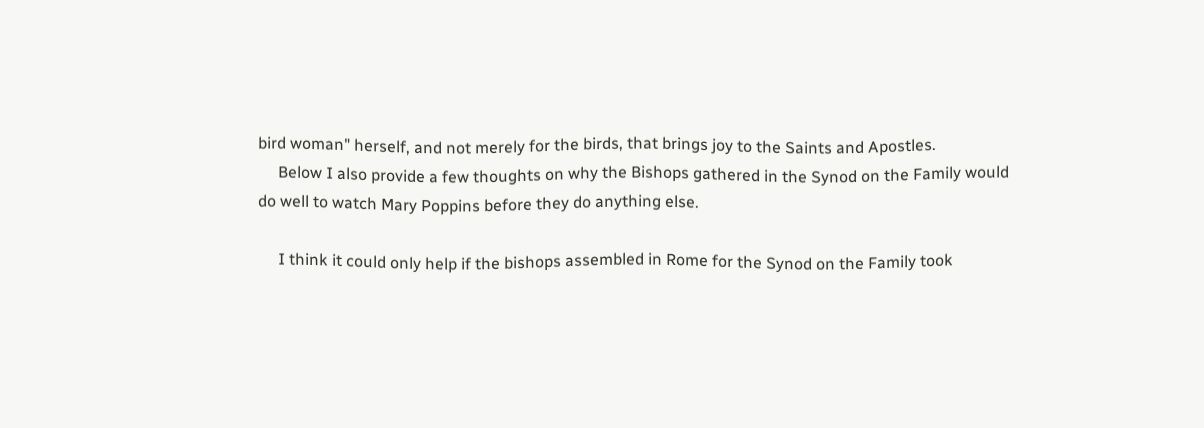bird woman" herself, and not merely for the birds, that brings joy to the Saints and Apostles.
     Below I also provide a few thoughts on why the Bishops gathered in the Synod on the Family would do well to watch Mary Poppins before they do anything else.

     I think it could only help if the bishops assembled in Rome for the Synod on the Family took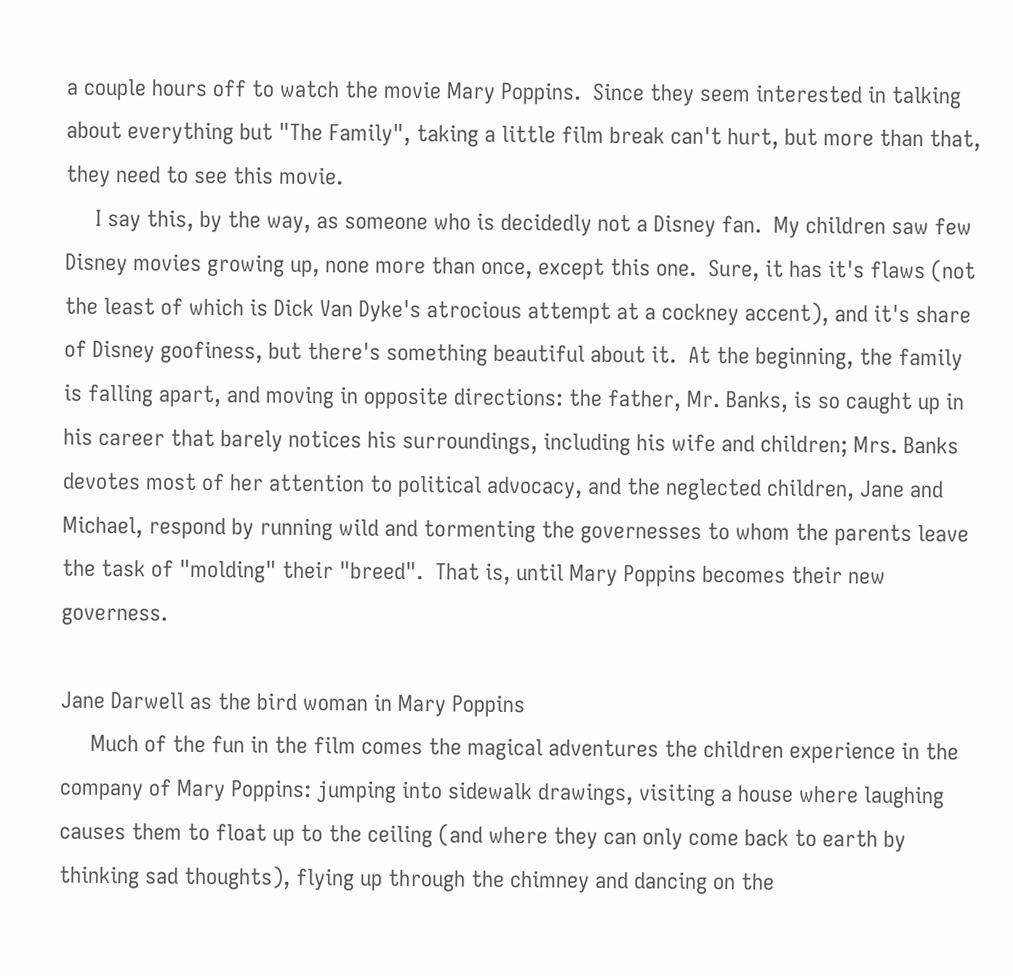a couple hours off to watch the movie Mary Poppins.  Since they seem interested in talking about everything but "The Family", taking a little film break can't hurt, but more than that, they need to see this movie.
     I say this, by the way, as someone who is decidedly not a Disney fan.  My children saw few Disney movies growing up, none more than once, except this one.  Sure, it has it's flaws (not the least of which is Dick Van Dyke's atrocious attempt at a cockney accent), and it's share of Disney goofiness, but there's something beautiful about it.  At the beginning, the family is falling apart, and moving in opposite directions: the father, Mr. Banks, is so caught up in his career that barely notices his surroundings, including his wife and children; Mrs. Banks devotes most of her attention to political advocacy, and the neglected children, Jane and Michael, respond by running wild and tormenting the governesses to whom the parents leave the task of "molding" their "breed".  That is, until Mary Poppins becomes their new governess.

Jane Darwell as the bird woman in Mary Poppins
     Much of the fun in the film comes the magical adventures the children experience in the company of Mary Poppins: jumping into sidewalk drawings, visiting a house where laughing causes them to float up to the ceiling (and where they can only come back to earth by thinking sad thoughts), flying up through the chimney and dancing on the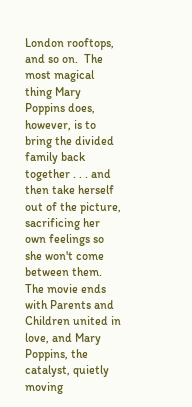London rooftops, and so on.  The most magical thing Mary Poppins does, however, is to bring the divided family back together . . . and then take herself out of the picture, sacrificing her own feelings so she won't come between them.  The movie ends with Parents and Children united in love, and Mary Poppins, the catalyst, quietly moving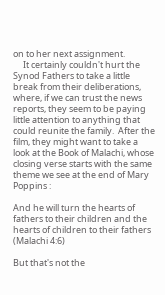on to her next assignment.
     It certainly couldn't hurt the Synod Fathers to take a little break from their deliberations, where, if we can trust the news reports, they seem to be paying little attention to anything that could reunite the family.  After the film, they might want to take a look at the Book of Malachi, whose closing verse starts with the same theme we see at the end of Mary Poppins :

And he will turn the hearts of fathers to their children and the hearts of children to their fathers (Malachi 4:6)

But that's not the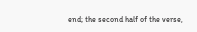end; the second half of the verse,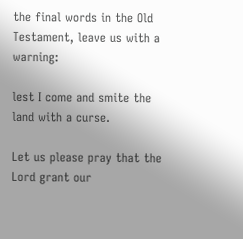the final words in the Old Testament, leave us with a warning:

lest I come and smite the land with a curse.

Let us please pray that the Lord grant our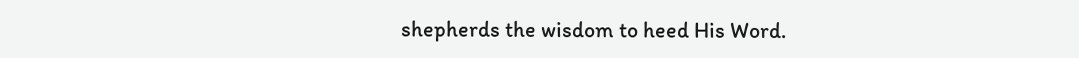shepherds the wisdom to heed His Word.